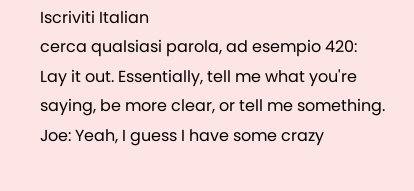Iscriviti Italian
cerca qualsiasi parola, ad esempio 420:
Lay it out. Essentially, tell me what you're saying, be more clear, or tell me something.
Joe: Yeah, I guess I have some crazy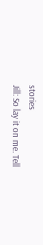stories
Jill: So lay it on me. Tell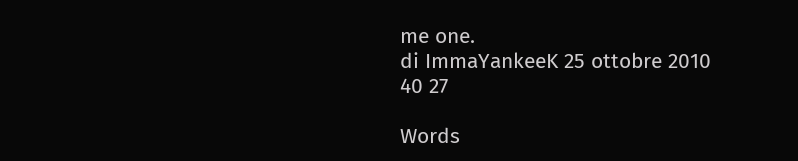me one.
di ImmaYankeeK 25 ottobre 2010
40 27

Words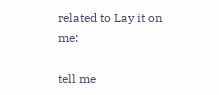related to Lay it on me:

tell me